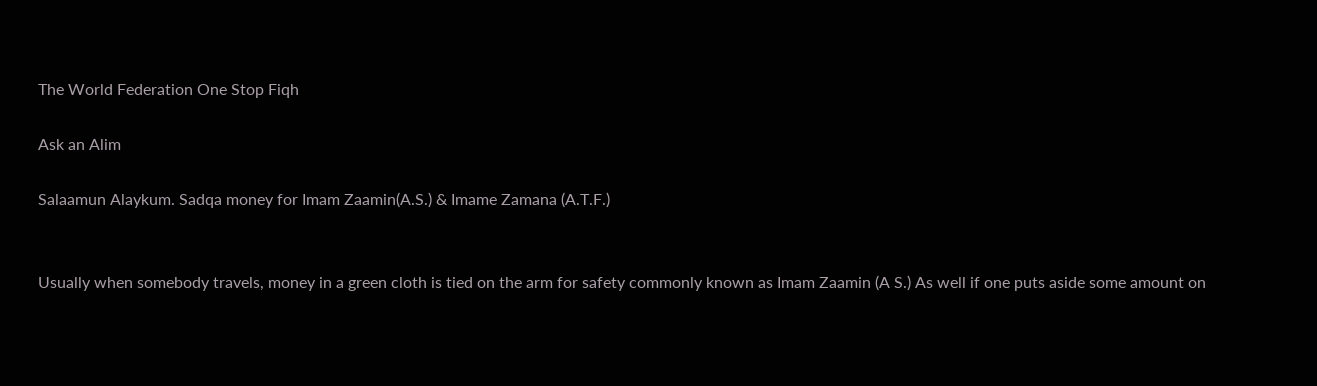The World Federation One Stop Fiqh

Ask an Alim

Salaamun Alaykum. Sadqa money for Imam Zaamin(A.S.) & Imame Zamana (A.T.F.)


Usually when somebody travels, money in a green cloth is tied on the arm for safety commonly known as Imam Zaamin (A S.) As well if one puts aside some amount on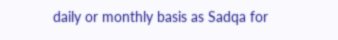daily or monthly basis as Sadqa for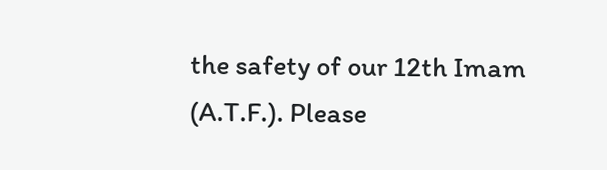the safety of our 12th Imam (A.T.F.). Please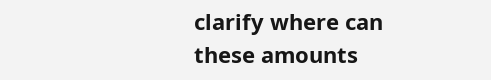clarify where can these amounts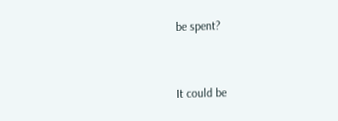be spent?


It could be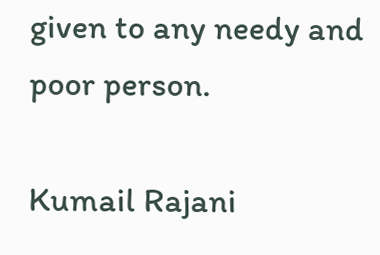given to any needy and poor person.

Kumail Rajani